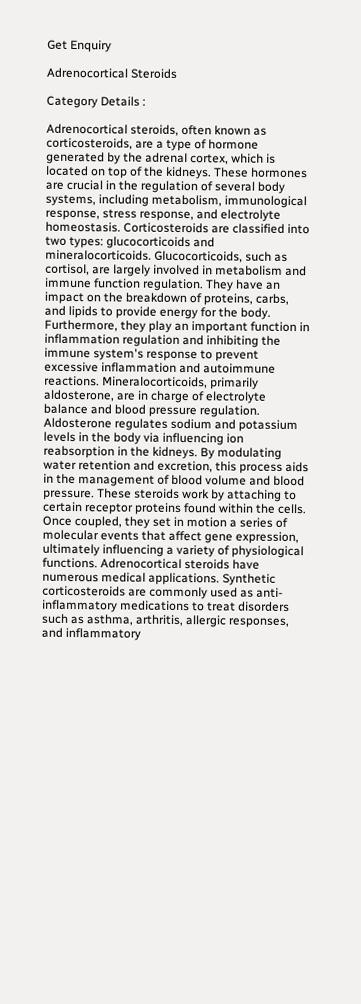Get Enquiry

Adrenocortical Steroids

Category Details :

Adrenocortical steroids, often known as corticosteroids, are a type of hormone generated by the adrenal cortex, which is located on top of the kidneys. These hormones are crucial in the regulation of several body systems, including metabolism, immunological response, stress response, and electrolyte homeostasis. Corticosteroids are classified into two types: glucocorticoids and mineralocorticoids. Glucocorticoids, such as cortisol, are largely involved in metabolism and immune function regulation. They have an impact on the breakdown of proteins, carbs, and lipids to provide energy for the body. Furthermore, they play an important function in inflammation regulation and inhibiting the immune system's response to prevent excessive inflammation and autoimmune reactions. Mineralocorticoids, primarily aldosterone, are in charge of electrolyte balance and blood pressure regulation. Aldosterone regulates sodium and potassium levels in the body via influencing ion reabsorption in the kidneys. By modulating water retention and excretion, this process aids in the management of blood volume and blood pressure. These steroids work by attaching to certain receptor proteins found within the cells. Once coupled, they set in motion a series of molecular events that affect gene expression, ultimately influencing a variety of physiological functions. Adrenocortical steroids have numerous medical applications. Synthetic corticosteroids are commonly used as anti-inflammatory medications to treat disorders such as asthma, arthritis, allergic responses, and inflammatory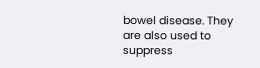bowel disease. They are also used to suppress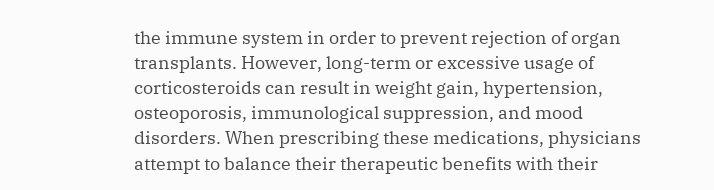the immune system in order to prevent rejection of organ transplants. However, long-term or excessive usage of corticosteroids can result in weight gain, hypertension, osteoporosis, immunological suppression, and mood disorders. When prescribing these medications, physicians attempt to balance their therapeutic benefits with their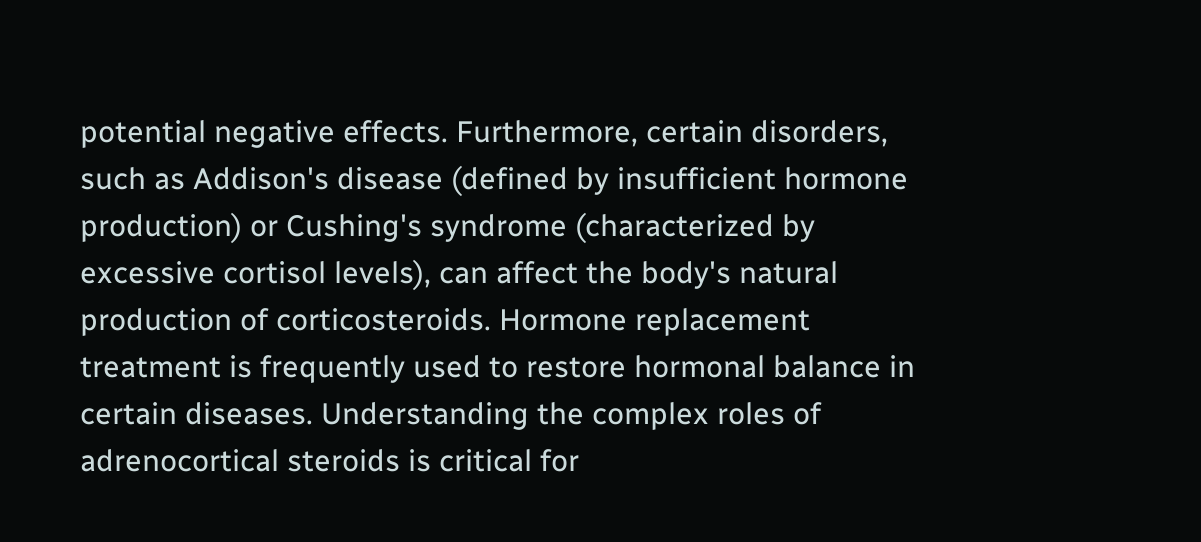potential negative effects. Furthermore, certain disorders, such as Addison's disease (defined by insufficient hormone production) or Cushing's syndrome (characterized by excessive cortisol levels), can affect the body's natural production of corticosteroids. Hormone replacement treatment is frequently used to restore hormonal balance in certain diseases. Understanding the complex roles of adrenocortical steroids is critical for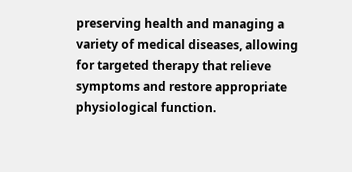preserving health and managing a variety of medical diseases, allowing for targeted therapy that relieve symptoms and restore appropriate physiological function.